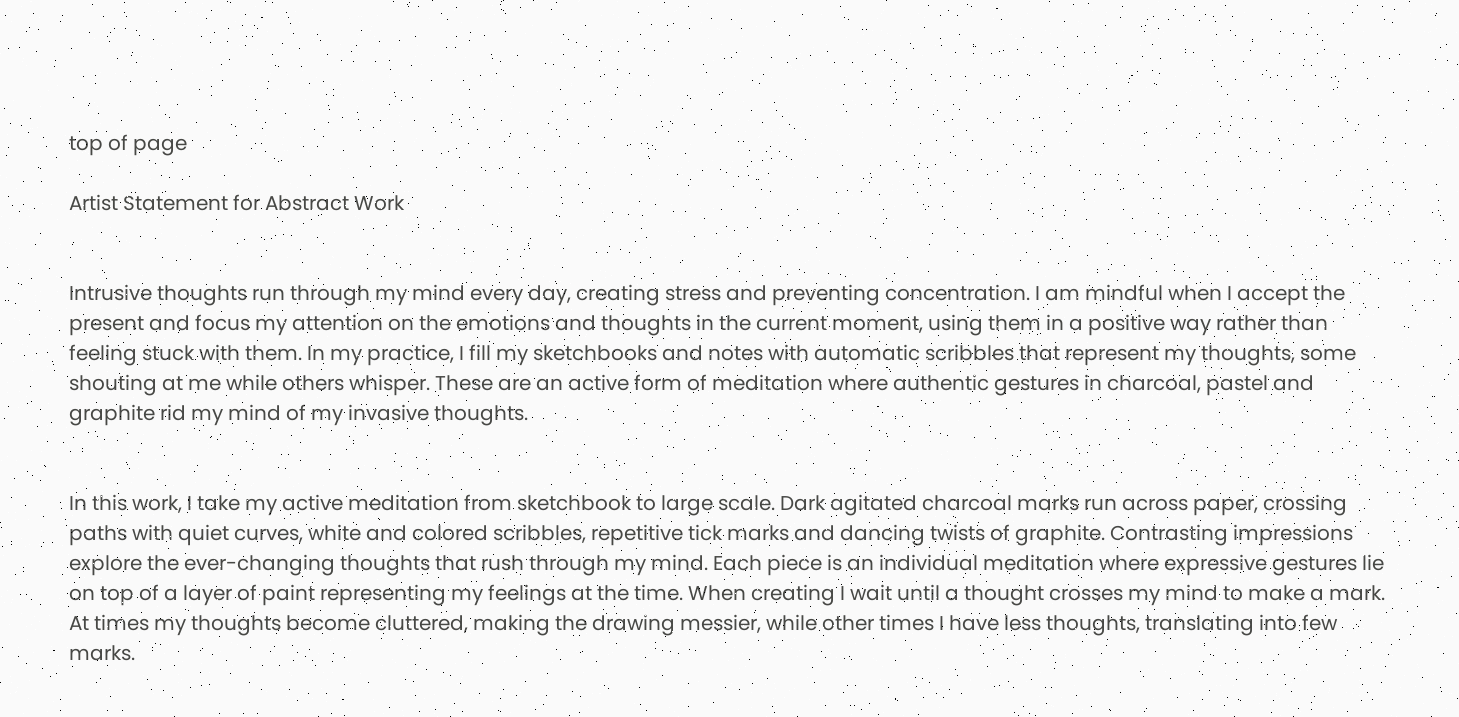top of page

Artist Statement for Abstract Work


Intrusive thoughts run through my mind every day, creating stress and preventing concentration. I am mindful when I accept the present and focus my attention on the emotions and thoughts in the current moment, using them in a positive way rather than feeling stuck with them. In my practice, I fill my sketchbooks and notes with automatic scribbles that represent my thoughts, some shouting at me while others whisper. These are an active form of meditation where authentic gestures in charcoal, pastel and graphite rid my mind of my invasive thoughts.


In this work, I take my active meditation from sketchbook to large scale. Dark agitated charcoal marks run across paper, crossing paths with quiet curves, white and colored scribbles, repetitive tick marks and dancing twists of graphite. Contrasting impressions explore the ever-changing thoughts that rush through my mind. Each piece is an individual meditation where expressive gestures lie on top of a layer of paint representing my feelings at the time. When creating I wait until a thought crosses my mind to make a mark. At times my thoughts become cluttered, making the drawing messier, while other times I have less thoughts, translating into few marks.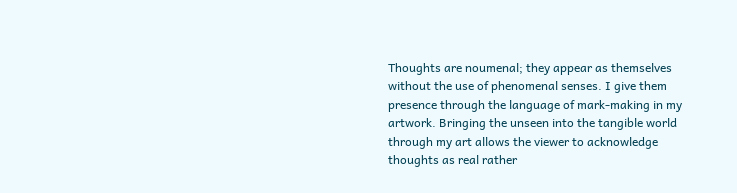Thoughts are noumenal; they appear as themselves without the use of phenomenal senses. I give them presence through the language of mark-making in my artwork. Bringing the unseen into the tangible world through my art allows the viewer to acknowledge thoughts as real rather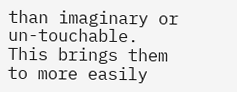than imaginary or un-touchable. This brings them to more easily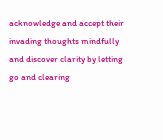acknowledge and accept their invading thoughts mindfully and discover clarity by letting go and clearing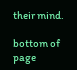their mind.

bottom of page